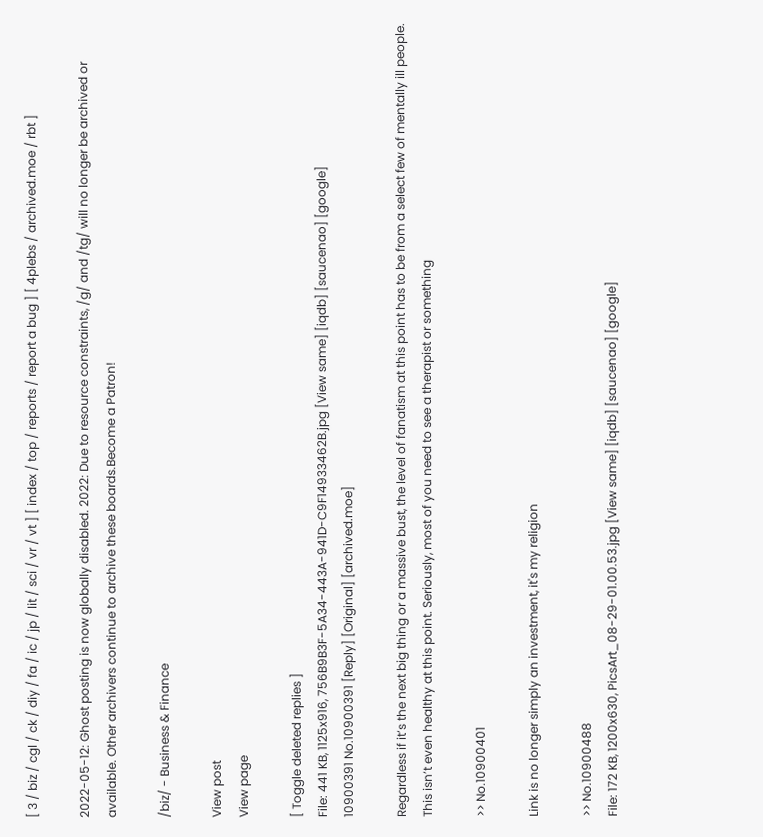[ 3 / biz / cgl / ck / diy / fa / ic / jp / lit / sci / vr / vt ] [ index / top / reports / report a bug ] [ 4plebs / archived.moe / rbt ]

2022-05-12: Ghost posting is now globally disabled. 2022: Due to resource constraints, /g/ and /tg/ will no longer be archived or available. Other archivers continue to archive these boards.Become a Patron!

/biz/ - Business & Finance

View post
View page

[ Toggle deleted replies ]
File: 441 KB, 1125x916, 756B9B3F-5A34-443A-941D-C9F14933462B.jpg [View same] [iqdb] [saucenao] [google]
10900391 No.10900391 [Reply] [Original] [archived.moe]

Regardless if it’s the next big thing or a massive bust, the level of fanatism at this point has to be from a select few of mentally ill people. This isn’t even healthy at this point. Seriously, most of you need to see a therapist or something

>> No.10900401

Link is no longer simply an investment, it's my religion

>> No.10900488
File: 172 KB, 1200x630, PicsArt_08-29-01.00.53.jpg [View same] [iqdb] [saucenao] [google]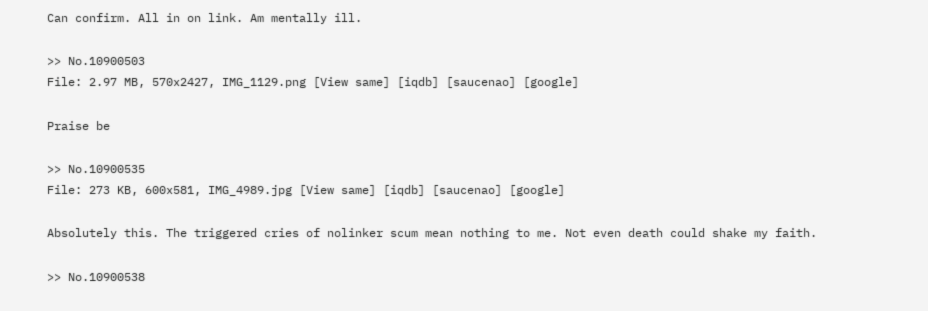Can confirm. All in on link. Am mentally ill.

>> No.10900503
File: 2.97 MB, 570x2427, IMG_1129.png [View same] [iqdb] [saucenao] [google]

Praise be

>> No.10900535
File: 273 KB, 600x581, IMG_4989.jpg [View same] [iqdb] [saucenao] [google]

Absolutely this. The triggered cries of nolinker scum mean nothing to me. Not even death could shake my faith.

>> No.10900538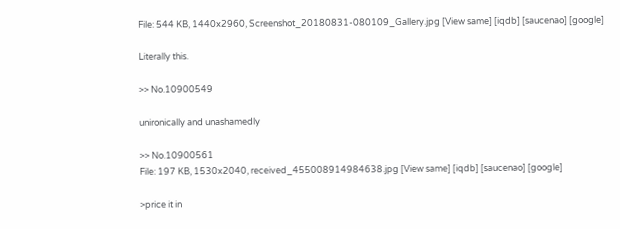File: 544 KB, 1440x2960, Screenshot_20180831-080109_Gallery.jpg [View same] [iqdb] [saucenao] [google]

Literally this.

>> No.10900549

unironically and unashamedly

>> No.10900561
File: 197 KB, 1530x2040, received_455008914984638.jpg [View same] [iqdb] [saucenao] [google]

>price it in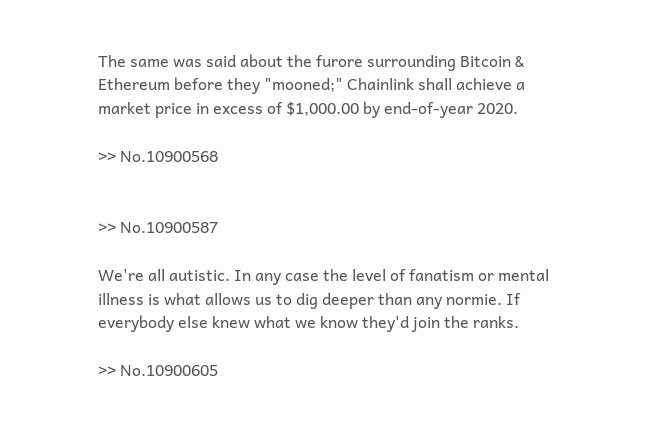The same was said about the furore surrounding Bitcoin & Ethereum before they "mooned;" Chainlink shall achieve a market price in excess of $1,000.00 by end-of-year 2020.

>> No.10900568


>> No.10900587

We're all autistic. In any case the level of fanatism or mental illness is what allows us to dig deeper than any normie. If everybody else knew what we know they'd join the ranks.

>> No.10900605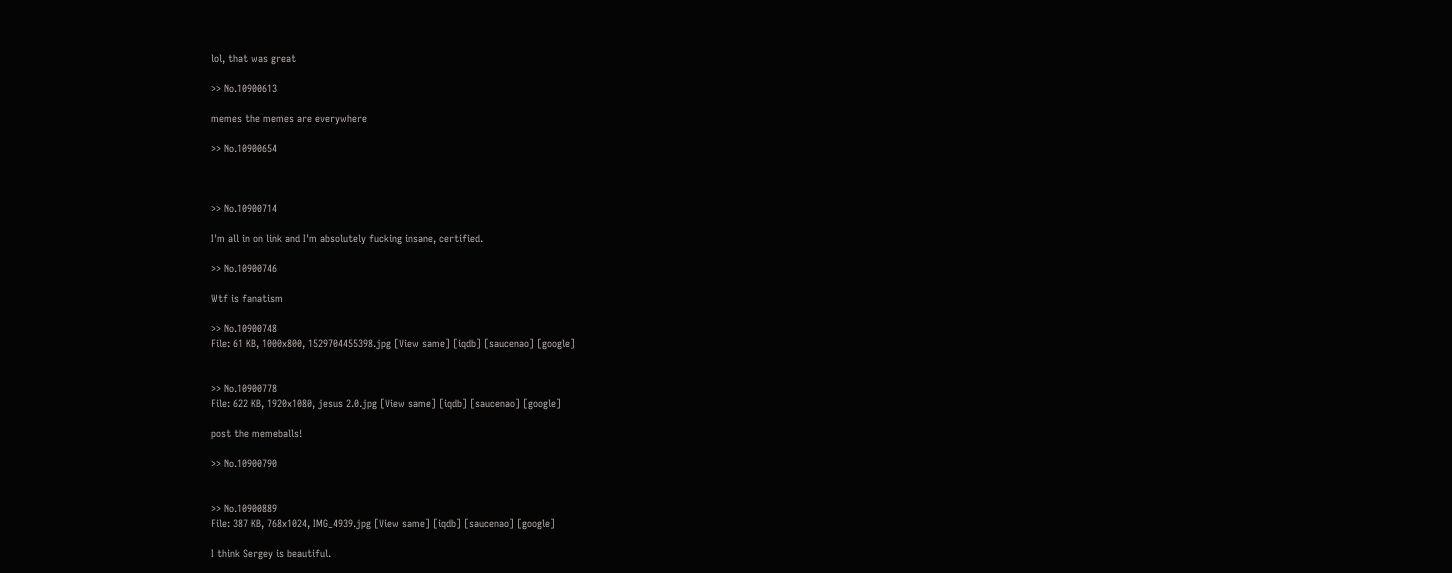lol, that was great

>> No.10900613

memes the memes are everywhere

>> No.10900654



>> No.10900714

I'm all in on link and I'm absolutely fucking insane, certified.

>> No.10900746

Wtf is fanatism

>> No.10900748
File: 61 KB, 1000x800, 1529704455398.jpg [View same] [iqdb] [saucenao] [google]


>> No.10900778
File: 622 KB, 1920x1080, jesus 2.0.jpg [View same] [iqdb] [saucenao] [google]

post the memeballs!

>> No.10900790


>> No.10900889
File: 387 KB, 768x1024, IMG_4939.jpg [View same] [iqdb] [saucenao] [google]

I think Sergey is beautiful.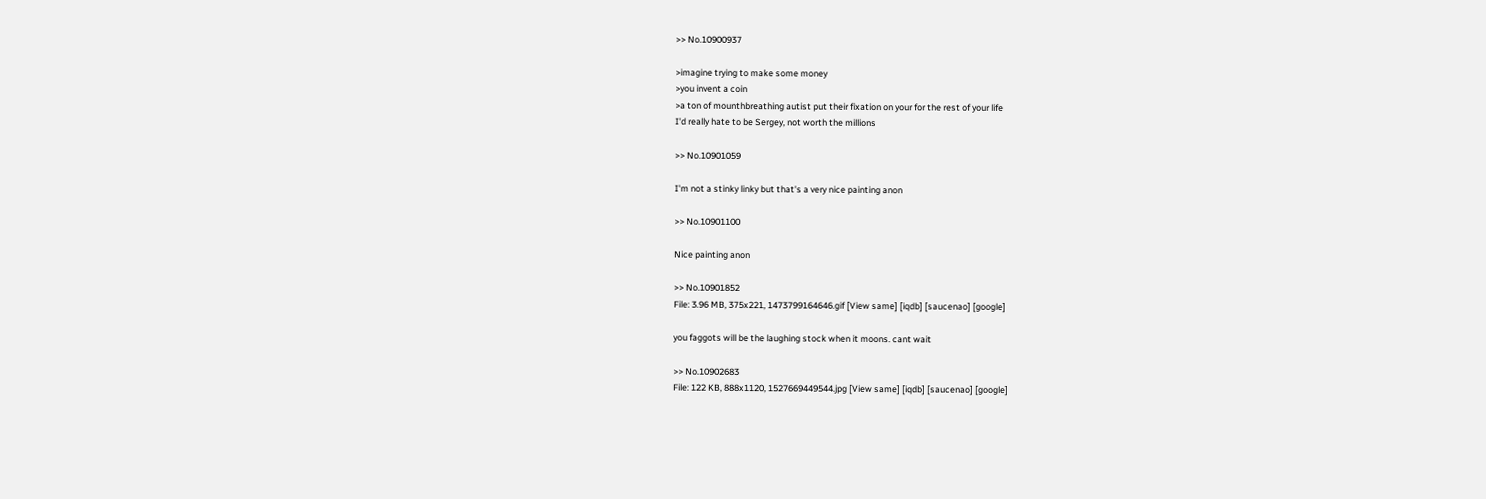>> No.10900937

>imagine trying to make some money
>you invent a coin
>a ton of mounthbreathing autist put their fixation on your for the rest of your life
I'd really hate to be Sergey, not worth the millions

>> No.10901059

I'm not a stinky linky but that's a very nice painting anon

>> No.10901100

Nice painting anon

>> No.10901852
File: 3.96 MB, 375x221, 1473799164646.gif [View same] [iqdb] [saucenao] [google]

you faggots will be the laughing stock when it moons. cant wait

>> No.10902683
File: 122 KB, 888x1120, 1527669449544.jpg [View same] [iqdb] [saucenao] [google]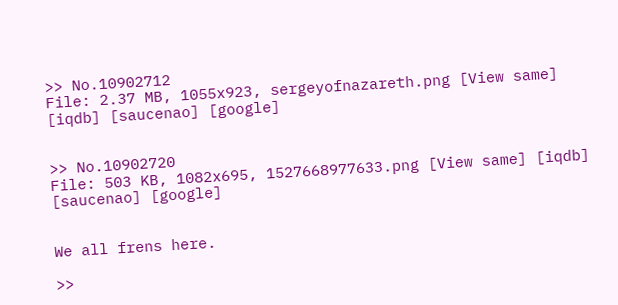>> No.10902712
File: 2.37 MB, 1055x923, sergeyofnazareth.png [View same] [iqdb] [saucenao] [google]


>> No.10902720
File: 503 KB, 1082x695, 1527668977633.png [View same] [iqdb] [saucenao] [google]


We all frens here.

>>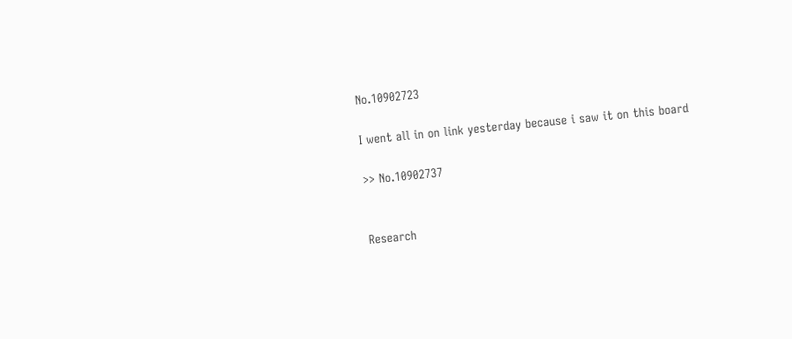No.10902723

I went all in on link yesterday because i saw it on this board

>> No.10902737


Research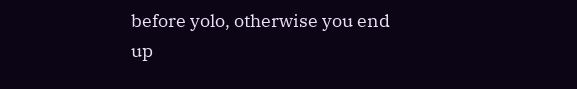before yolo, otherwise you end up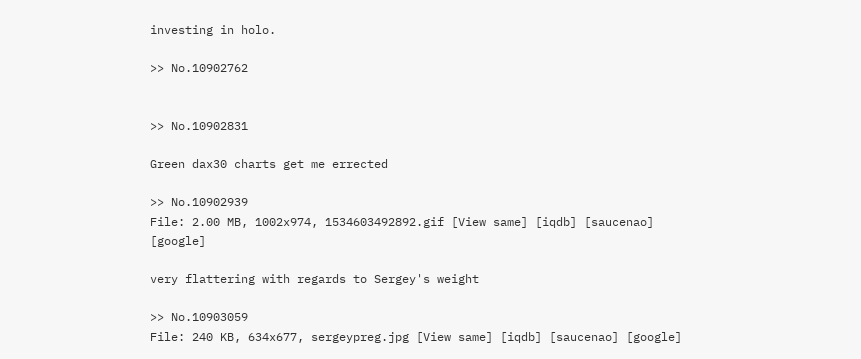investing in holo.

>> No.10902762


>> No.10902831

Green dax30 charts get me errected

>> No.10902939
File: 2.00 MB, 1002x974, 1534603492892.gif [View same] [iqdb] [saucenao] [google]

very flattering with regards to Sergey's weight

>> No.10903059
File: 240 KB, 634x677, sergeypreg.jpg [View same] [iqdb] [saucenao] [google]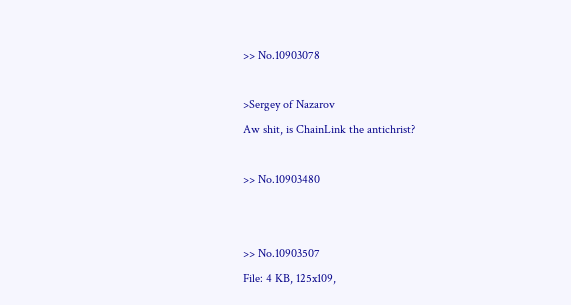>> No.10903078

>Sergey of Nazarov
Aw shit, is ChainLink the antichrist?

>> No.10903480


>> No.10903507
File: 4 KB, 125x109,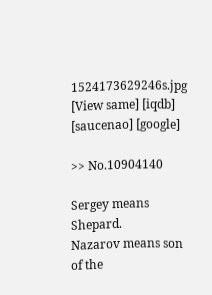1524173629246s.jpg [View same] [iqdb] [saucenao] [google]

>> No.10904140

Sergey means Shepard.
Nazarov means son of the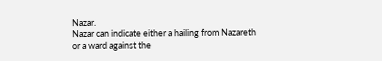Nazar.
Nazar can indicate either a hailing from Nazareth or a ward against the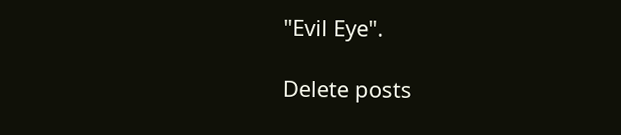"Evil Eye".

Delete posts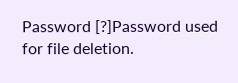Password [?]Password used for file deletion.